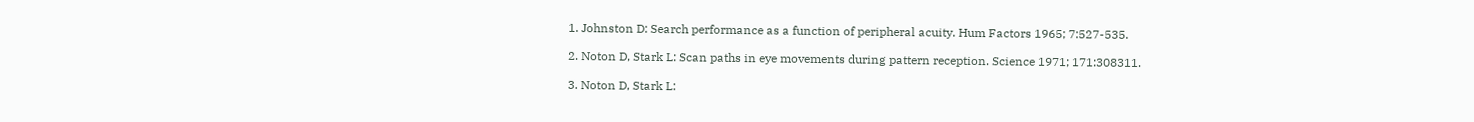1. Johnston D: Search performance as a function of peripheral acuity. Hum Factors 1965; 7:527-535.

2. Noton D, Stark L: Scan paths in eye movements during pattern reception. Science 1971; 171:308311.

3. Noton D, Stark L: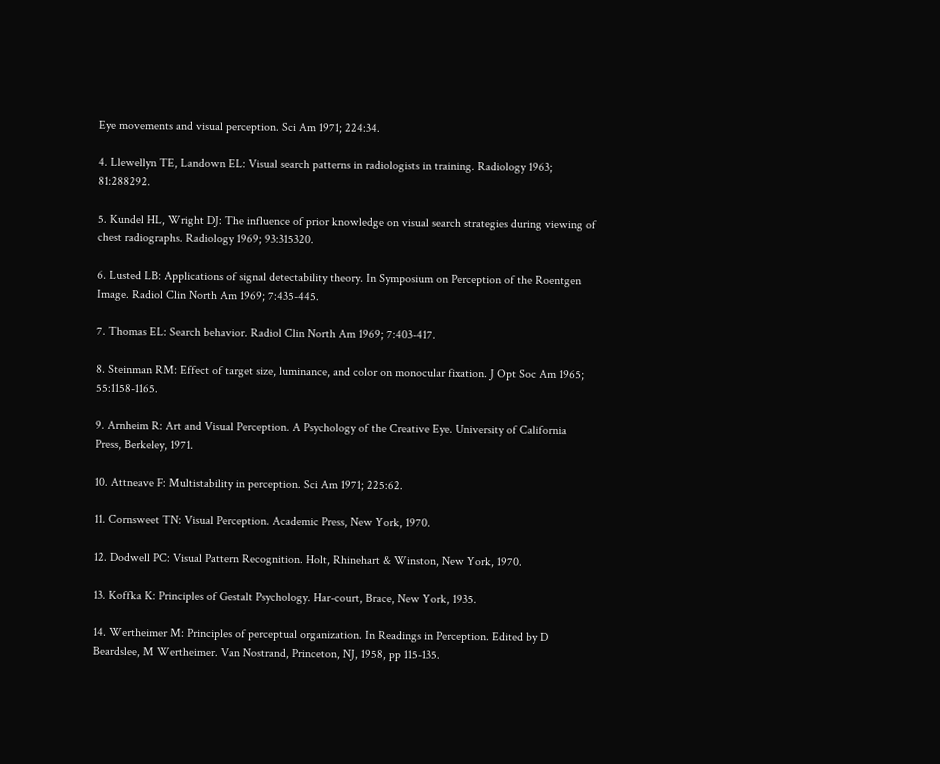Eye movements and visual perception. Sci Am 1971; 224:34.

4. Llewellyn TE, Landown EL: Visual search patterns in radiologists in training. Radiology 1963; 81:288292.

5. Kundel HL, Wright DJ: The influence of prior knowledge on visual search strategies during viewing of chest radiographs. Radiology 1969; 93:315320.

6. Lusted LB: Applications of signal detectability theory. In Symposium on Perception of the Roentgen Image. Radiol Clin North Am 1969; 7:435-445.

7. Thomas EL: Search behavior. Radiol Clin North Am 1969; 7:403-417.

8. Steinman RM: Effect of target size, luminance, and color on monocular fixation. J Opt Soc Am 1965; 55:1158-1165.

9. Arnheim R: Art and Visual Perception. A Psychology of the Creative Eye. University of California Press, Berkeley, 1971.

10. Attneave F: Multistability in perception. Sci Am 1971; 225:62.

11. Cornsweet TN: Visual Perception. Academic Press, New York, 1970.

12. Dodwell PC: Visual Pattern Recognition. Holt, Rhinehart & Winston, New York, 1970.

13. Koffka K: Principles of Gestalt Psychology. Har-court, Brace, New York, 1935.

14. Wertheimer M: Principles of perceptual organization. In Readings in Perception. Edited by D Beardslee, M Wertheimer. Van Nostrand, Princeton, NJ, 1958, pp 115-135.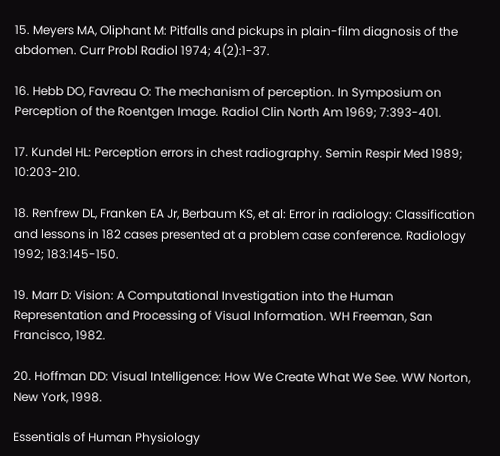15. Meyers MA, Oliphant M: Pitfalls and pickups in plain-film diagnosis of the abdomen. Curr Probl Radiol 1974; 4(2):1-37.

16. Hebb DO, Favreau O: The mechanism of perception. In Symposium on Perception of the Roentgen Image. Radiol Clin North Am 1969; 7:393-401.

17. Kundel HL: Perception errors in chest radiography. Semin Respir Med 1989; 10:203-210.

18. Renfrew DL, Franken EA Jr, Berbaum KS, et al: Error in radiology: Classification and lessons in 182 cases presented at a problem case conference. Radiology 1992; 183:145-150.

19. Marr D: Vision: A Computational Investigation into the Human Representation and Processing of Visual Information. WH Freeman, San Francisco, 1982.

20. Hoffman DD: Visual Intelligence: How We Create What We See. WW Norton, New York, 1998.

Essentials of Human Physiology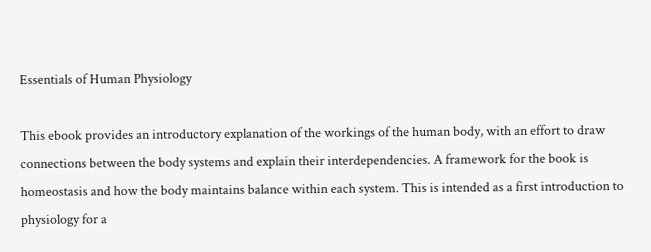Essentials of Human Physiology

This ebook provides an introductory explanation of the workings of the human body, with an effort to draw connections between the body systems and explain their interdependencies. A framework for the book is homeostasis and how the body maintains balance within each system. This is intended as a first introduction to physiology for a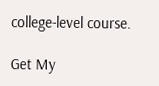college-level course.

Get My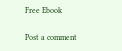Free Ebook

Post a comment